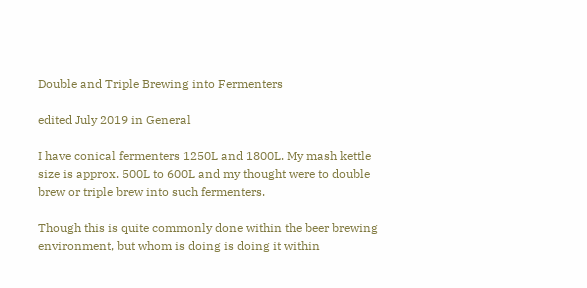Double and Triple Brewing into Fermenters

edited July 2019 in General

I have conical fermenters 1250L and 1800L. My mash kettle size is approx. 500L to 600L and my thought were to double brew or triple brew into such fermenters.

Though this is quite commonly done within the beer brewing environment, but whom is doing is doing it within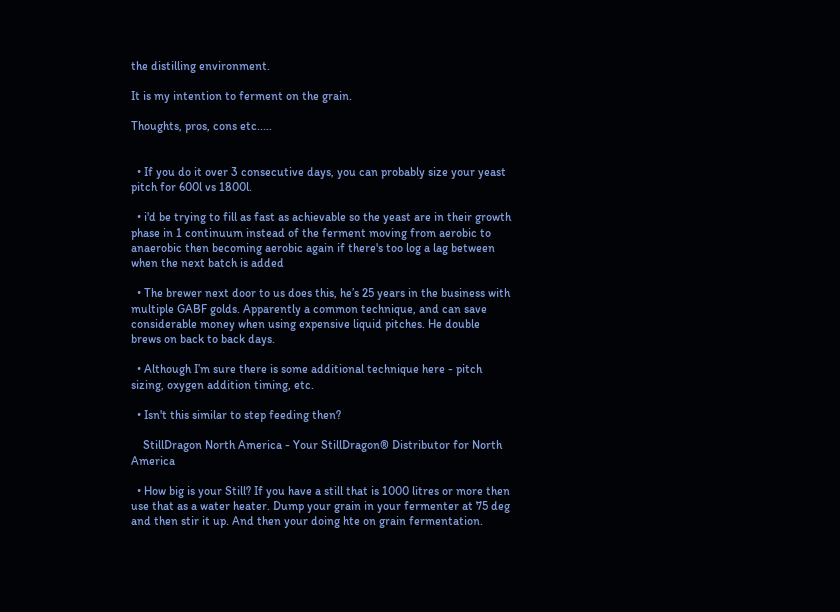the distilling environment.

It is my intention to ferment on the grain.

Thoughts, pros, cons etc.....


  • If you do it over 3 consecutive days, you can probably size your yeast pitch for 600l vs 1800l.

  • i'd be trying to fill as fast as achievable so the yeast are in their growth phase in 1 continuum instead of the ferment moving from aerobic to anaerobic then becoming aerobic again if there's too log a lag between when the next batch is added

  • The brewer next door to us does this, he’s 25 years in the business with multiple GABF golds. Apparently a common technique, and can save considerable money when using expensive liquid pitches. He double brews on back to back days.

  • Although I’m sure there is some additional technique here - pitch sizing, oxygen addition timing, etc.

  • Isn't this similar to step feeding then?

    StillDragon North America - Your StillDragon® Distributor for North America

  • How big is your Still? If you have a still that is 1000 litres or more then use that as a water heater. Dump your grain in your fermenter at 75 deg and then stir it up. And then your doing hte on grain fermentation.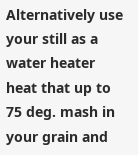Alternatively use your still as a water heater heat that up to 75 deg. mash in your grain and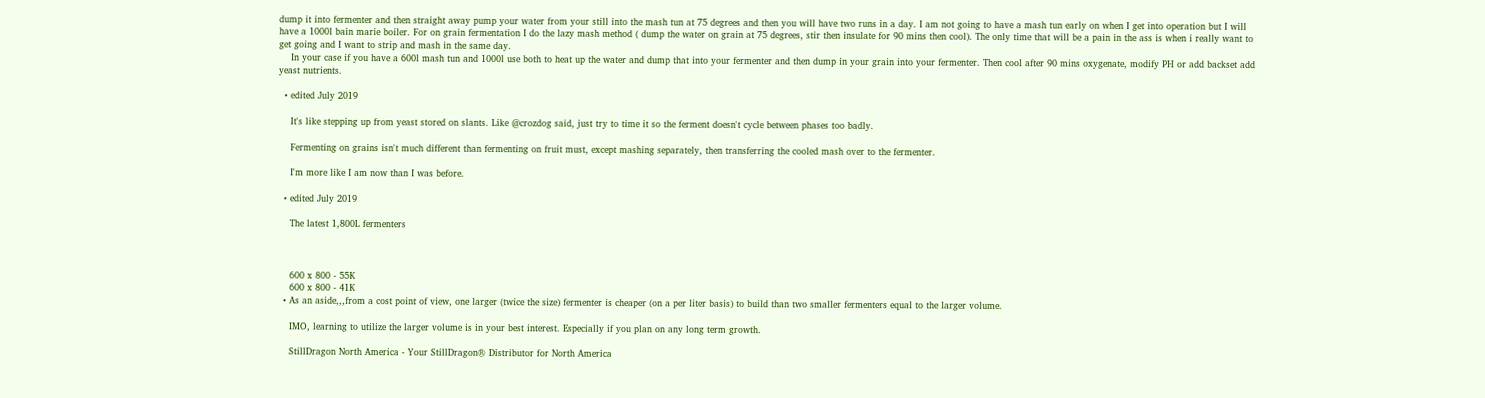dump it into fermenter and then straight away pump your water from your still into the mash tun at 75 degrees and then you will have two runs in a day. I am not going to have a mash tun early on when I get into operation but I will have a 1000l bain marie boiler. For on grain fermentation I do the lazy mash method ( dump the water on grain at 75 degrees, stir then insulate for 90 mins then cool). The only time that will be a pain in the ass is when i really want to get going and I want to strip and mash in the same day.
    In your case if you have a 600l mash tun and 1000l use both to heat up the water and dump that into your fermenter and then dump in your grain into your fermenter. Then cool after 90 mins oxygenate, modify PH or add backset add yeast nutrients.

  • edited July 2019

    It's like stepping up from yeast stored on slants. Like @crozdog said, just try to time it so the ferment doesn't cycle between phases too badly.

    Fermenting on grains isn't much different than fermenting on fruit must, except mashing separately, then transferring the cooled mash over to the fermenter.

    I'm more like I am now than I was before.

  • edited July 2019

    The latest 1,800L fermenters



    600 x 800 - 55K
    600 x 800 - 41K
  • As an aside,,,from a cost point of view, one larger (twice the size) fermenter is cheaper (on a per liter basis) to build than two smaller fermenters equal to the larger volume.

    IMO, learning to utilize the larger volume is in your best interest. Especially if you plan on any long term growth.

    StillDragon North America - Your StillDragon® Distributor for North America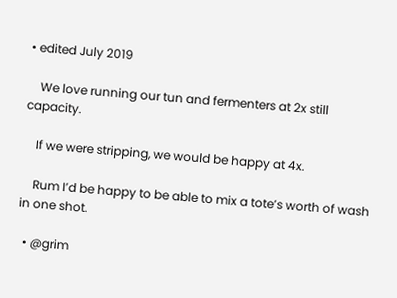• edited July 2019

    We love running our tun and fermenters at 2x still capacity.

    If we were stripping, we would be happy at 4x.

    Rum I’d be happy to be able to mix a tote’s worth of wash in one shot.

  • @grim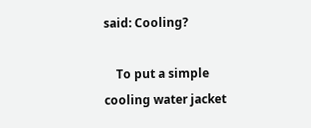said: Cooling?

    To put a simple cooling water jacket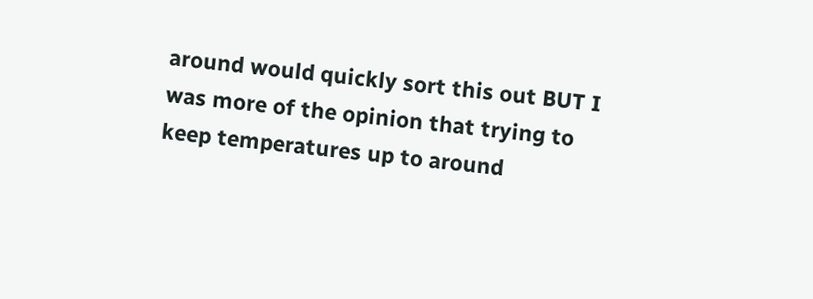around would quickly sort this out BUT I was more of the opinion that trying to keep temperatures up to around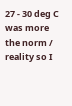27 - 30 deg C was more the norm / reality so I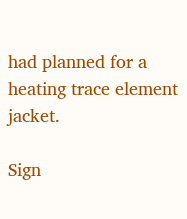had planned for a heating trace element jacket.

Sign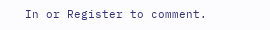In or Register to comment.